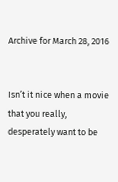Archive for March 28, 2016


Isn’t it nice when a movie that you really, desperately want to be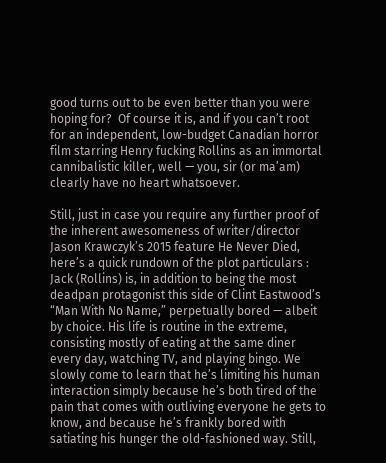good turns out to be even better than you were hoping for?  Of course it is, and if you can’t root for an independent, low-budget Canadian horror film starring Henry fucking Rollins as an immortal cannibalistic killer, well — you, sir (or ma’am) clearly have no heart whatsoever.

Still, just in case you require any further proof of the inherent awesomeness of writer/director Jason Krawczyk’s 2015 feature He Never Died, here’s a quick rundown of the plot particulars : Jack (Rollins) is, in addition to being the most deadpan protagonist this side of Clint Eastwood’s “Man With No Name,” perpetually bored — albeit by choice. His life is routine in the extreme, consisting mostly of eating at the same diner every day, watching TV, and playing bingo. We slowly come to learn that he’s limiting his human interaction simply because he’s both tired of the pain that comes with outliving everyone he gets to know, and because he’s frankly bored with satiating his hunger the old-fashioned way. Still,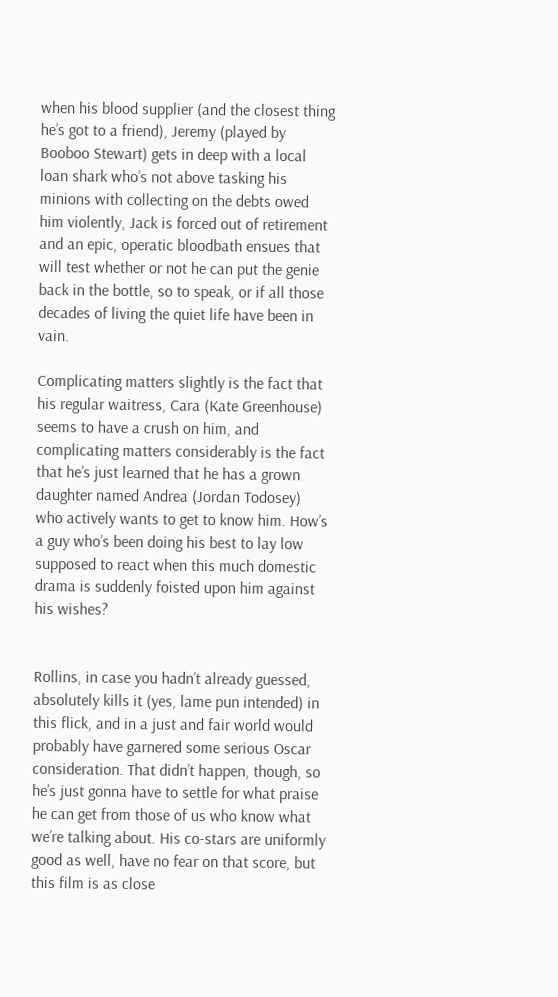when his blood supplier (and the closest thing he’s got to a friend), Jeremy (played by Booboo Stewart) gets in deep with a local loan shark who’s not above tasking his minions with collecting on the debts owed him violently, Jack is forced out of retirement and an epic, operatic bloodbath ensues that will test whether or not he can put the genie back in the bottle, so to speak, or if all those decades of living the quiet life have been in vain.

Complicating matters slightly is the fact that his regular waitress, Cara (Kate Greenhouse) seems to have a crush on him, and complicating matters considerably is the fact that he’s just learned that he has a grown daughter named Andrea (Jordan Todosey) who actively wants to get to know him. How’s a guy who’s been doing his best to lay low supposed to react when this much domestic drama is suddenly foisted upon him against his wishes?


Rollins, in case you hadn’t already guessed, absolutely kills it (yes, lame pun intended) in this flick, and in a just and fair world would probably have garnered some serious Oscar consideration. That didn’t happen, though, so he’s just gonna have to settle for what praise he can get from those of us who know what we’re talking about. His co-stars are uniformly good as well, have no fear on that score, but this film is as close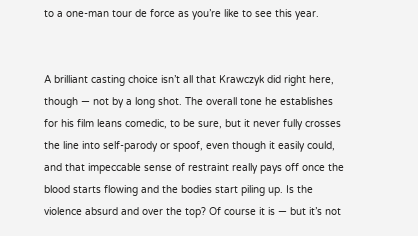to a one-man tour de force as you’re like to see this year.


A brilliant casting choice isn’t all that Krawczyk did right here, though — not by a long shot. The overall tone he establishes for his film leans comedic, to be sure, but it never fully crosses the line into self-parody or spoof, even though it easily could, and that impeccable sense of restraint really pays off once the blood starts flowing and the bodies start piling up. Is the violence absurd and over the top? Of course it is — but it’s not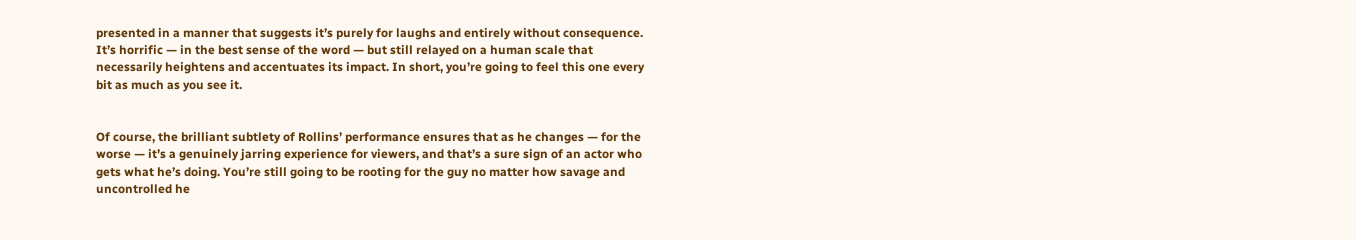presented in a manner that suggests it’s purely for laughs and entirely without consequence. It’s horrific — in the best sense of the word — but still relayed on a human scale that necessarily heightens and accentuates its impact. In short, you’re going to feel this one every bit as much as you see it.


Of course, the brilliant subtlety of Rollins’ performance ensures that as he changes — for the worse — it’s a genuinely jarring experience for viewers, and that’s a sure sign of an actor who gets what he’s doing. You’re still going to be rooting for the guy no matter how savage and uncontrolled he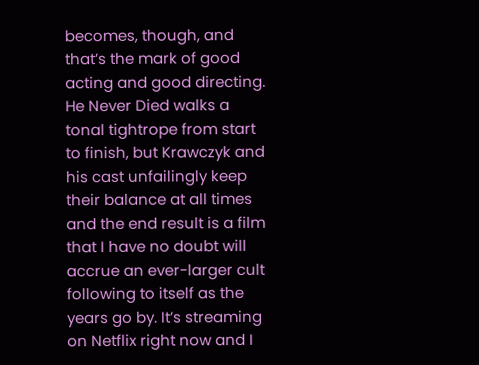becomes, though, and that’s the mark of good acting and good directing. He Never Died walks a tonal tightrope from start to finish, but Krawczyk and his cast unfailingly keep their balance at all times and the end result is a film that I have no doubt will accrue an ever-larger cult following to itself as the years go by. It’s streaming on Netflix right now and I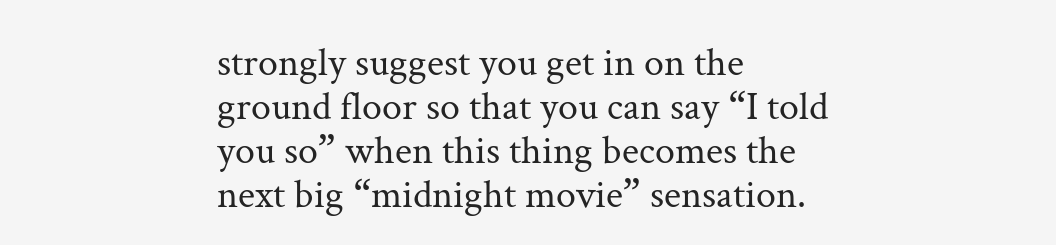strongly suggest you get in on the ground floor so that you can say “I told you so” when this thing becomes the next big “midnight movie” sensation.